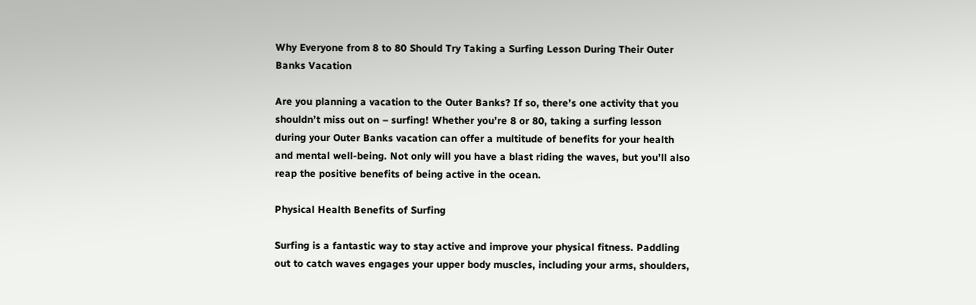Why Everyone from 8 to 80 Should Try Taking a Surfing Lesson During Their Outer Banks Vacation

Are you planning a vacation to the Outer Banks? If so, there’s one activity that you shouldn’t miss out on – surfing! Whether you’re 8 or 80, taking a surfing lesson during your Outer Banks vacation can offer a multitude of benefits for your health and mental well-being. Not only will you have a blast riding the waves, but you’ll also reap the positive benefits of being active in the ocean.

Physical Health Benefits of Surfing

Surfing is a fantastic way to stay active and improve your physical fitness. Paddling out to catch waves engages your upper body muscles, including your arms, shoulders,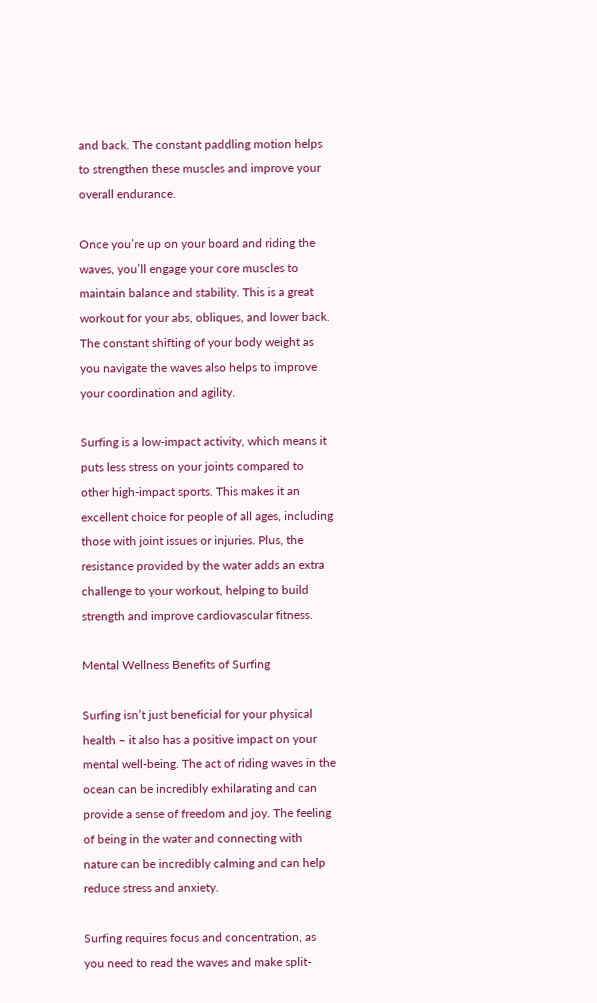and back. The constant paddling motion helps to strengthen these muscles and improve your overall endurance.

Once you’re up on your board and riding the waves, you’ll engage your core muscles to maintain balance and stability. This is a great workout for your abs, obliques, and lower back. The constant shifting of your body weight as you navigate the waves also helps to improve your coordination and agility.

Surfing is a low-impact activity, which means it puts less stress on your joints compared to other high-impact sports. This makes it an excellent choice for people of all ages, including those with joint issues or injuries. Plus, the resistance provided by the water adds an extra challenge to your workout, helping to build strength and improve cardiovascular fitness.

Mental Wellness Benefits of Surfing

Surfing isn’t just beneficial for your physical health – it also has a positive impact on your mental well-being. The act of riding waves in the ocean can be incredibly exhilarating and can provide a sense of freedom and joy. The feeling of being in the water and connecting with nature can be incredibly calming and can help reduce stress and anxiety.

Surfing requires focus and concentration, as you need to read the waves and make split-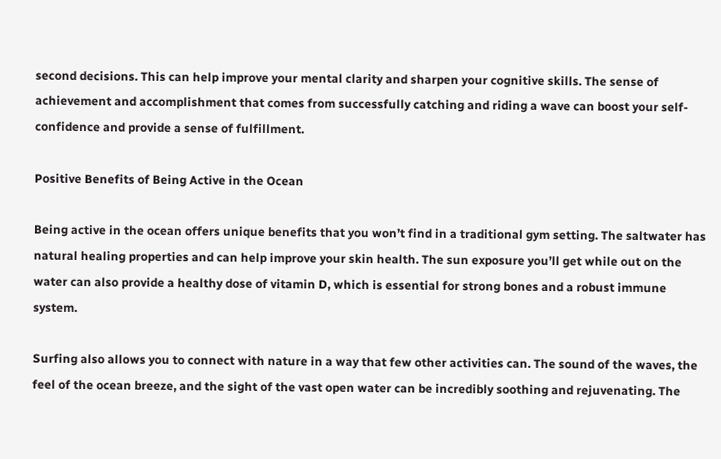second decisions. This can help improve your mental clarity and sharpen your cognitive skills. The sense of achievement and accomplishment that comes from successfully catching and riding a wave can boost your self-confidence and provide a sense of fulfillment.

Positive Benefits of Being Active in the Ocean

Being active in the ocean offers unique benefits that you won’t find in a traditional gym setting. The saltwater has natural healing properties and can help improve your skin health. The sun exposure you’ll get while out on the water can also provide a healthy dose of vitamin D, which is essential for strong bones and a robust immune system.

Surfing also allows you to connect with nature in a way that few other activities can. The sound of the waves, the feel of the ocean breeze, and the sight of the vast open water can be incredibly soothing and rejuvenating. The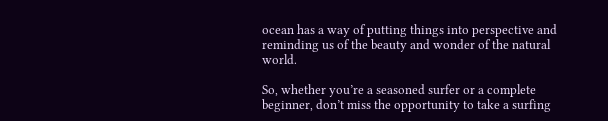ocean has a way of putting things into perspective and reminding us of the beauty and wonder of the natural world.

So, whether you’re a seasoned surfer or a complete beginner, don’t miss the opportunity to take a surfing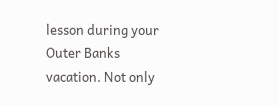lesson during your Outer Banks vacation. Not only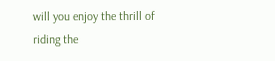will you enjoy the thrill of riding the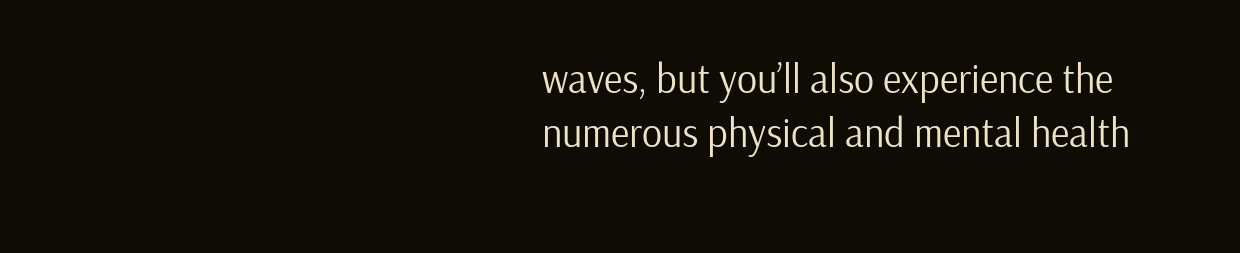waves, but you’ll also experience the numerous physical and mental health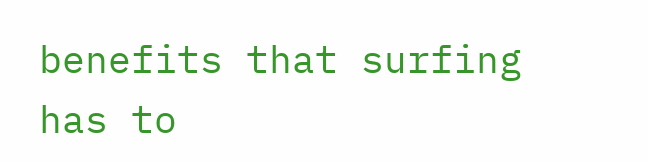benefits that surfing has to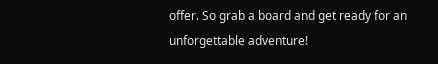offer. So grab a board and get ready for an unforgettable adventure!